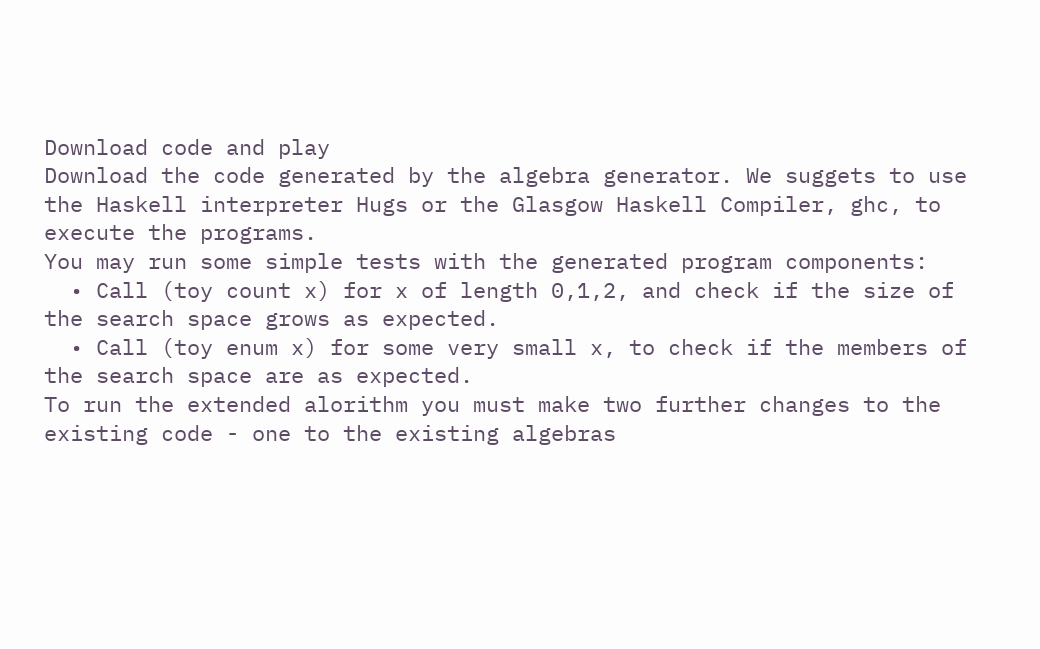Download code and play
Download the code generated by the algebra generator. We suggets to use the Haskell interpreter Hugs or the Glasgow Haskell Compiler, ghc, to execute the programs.
You may run some simple tests with the generated program components:
  • Call (toy count x) for x of length 0,1,2, and check if the size of the search space grows as expected.
  • Call (toy enum x) for some very small x, to check if the members of the search space are as expected.
To run the extended alorithm you must make two further changes to the existing code - one to the existing algebras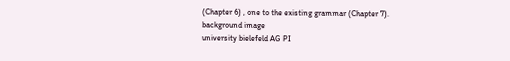(Chapter 6) , one to the existing grammar (Chapter 7).
background image
university bielefeld AG PI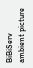BiBiServ
ambient picture